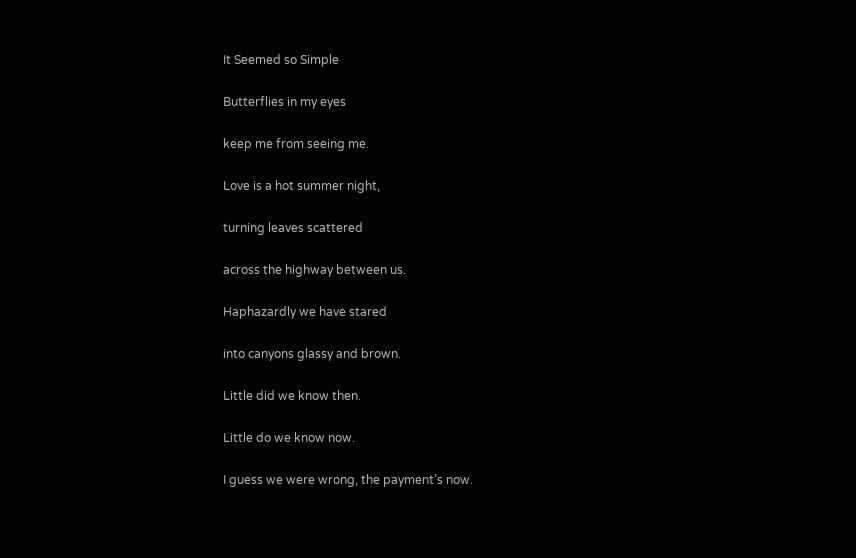It Seemed so Simple

Butterflies in my eyes

keep me from seeing me.

Love is a hot summer night,

turning leaves scattered

across the highway between us.

Haphazardly we have stared

into canyons glassy and brown.

Little did we know then.

Little do we know now.

I guess we were wrong, the payment’s now.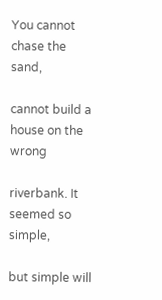You cannot chase the sand,

cannot build a house on the wrong

riverbank. It seemed so simple,

but simple will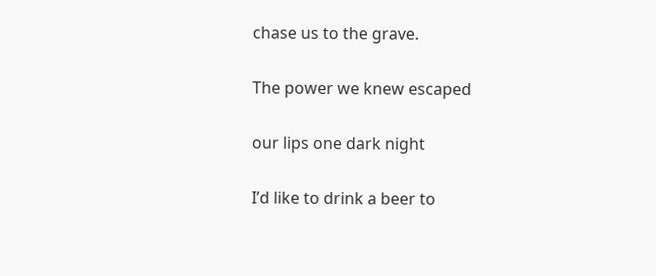chase us to the grave.

The power we knew escaped

our lips one dark night

I’d like to drink a beer to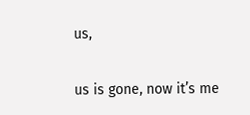us,

us is gone, now it’s me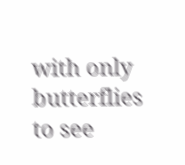with only butterflies to see